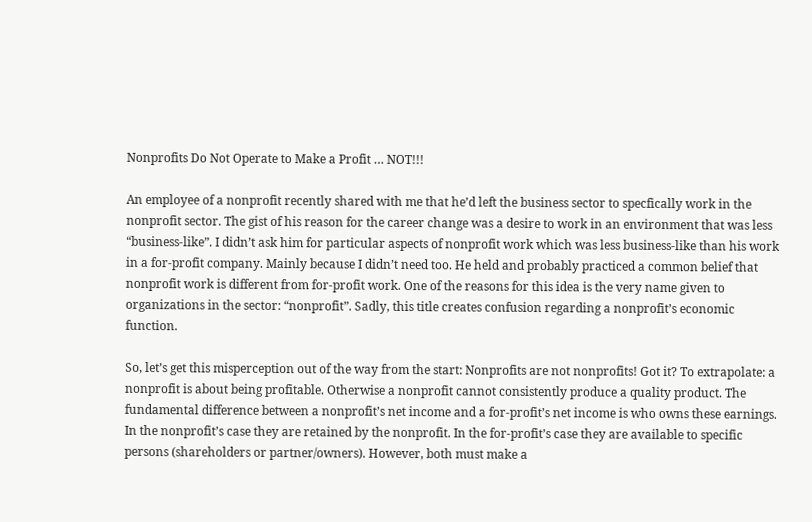Nonprofits Do Not Operate to Make a Profit … NOT!!!

An employee of a nonprofit recently shared with me that he’d left the business sector to specfically work in the nonprofit sector. The gist of his reason for the career change was a desire to work in an environment that was less “business-like”. I didn’t ask him for particular aspects of nonprofit work which was less business-like than his work in a for-profit company. Mainly because I didn’t need too. He held and probably practiced a common belief that nonprofit work is different from for-profit work. One of the reasons for this idea is the very name given to organizations in the sector: “nonprofit”. Sadly, this title creates confusion regarding a nonprofit’s economic function.

So, let’s get this misperception out of the way from the start: Nonprofits are not nonprofits! Got it? To extrapolate: a nonprofit is about being profitable. Otherwise a nonprofit cannot consistently produce a quality product. The fundamental difference between a nonprofit’s net income and a for-profit’s net income is who owns these earnings. In the nonprofit’s case they are retained by the nonprofit. In the for-profit’s case they are available to specific persons (shareholders or partner/owners). However, both must make a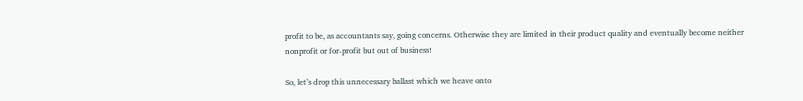profit to be, as accountants say, going concerns. Otherwise they are limited in their product quality and eventually become neither nonprofit or for-profit but out of business!

So, let’s drop this unnecessary ballast which we heave onto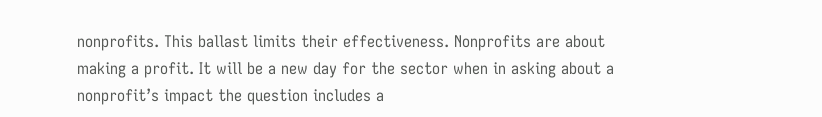nonprofits. This ballast limits their effectiveness. Nonprofits are about making a profit. It will be a new day for the sector when in asking about a nonprofit’s impact the question includes a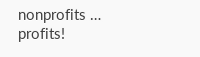nonprofits … profits!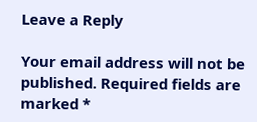Leave a Reply

Your email address will not be published. Required fields are marked *